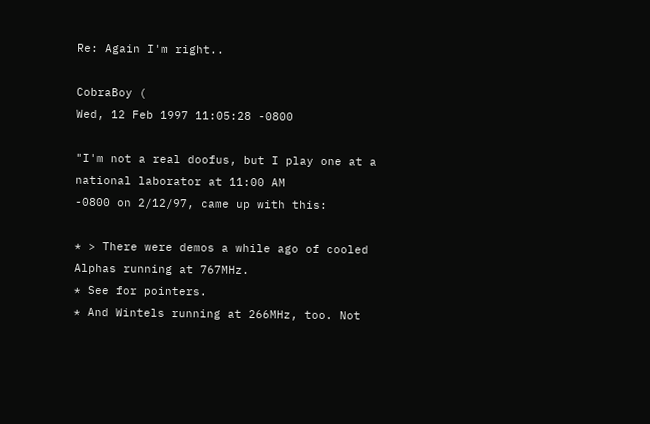Re: Again I'm right..

CobraBoy (
Wed, 12 Feb 1997 11:05:28 -0800

"I'm not a real doofus, but I play one at a national laborator at 11:00 AM
-0800 on 2/12/97, came up with this:

* > There were demos a while ago of cooled Alphas running at 767MHz.
* See for pointers.
* And Wintels running at 266MHz, too. Not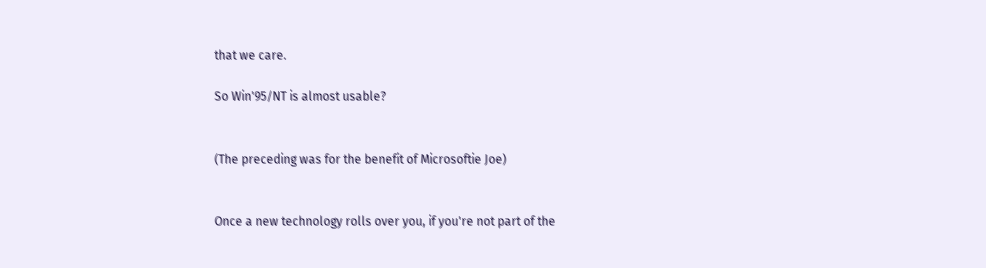that we care.

So Win'95/NT is almost usable?


(The preceding was for the benefit of Microsoftie Joe)


Once a new technology rolls over you, if you're not part of the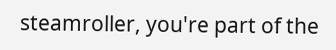steamroller, you're part of the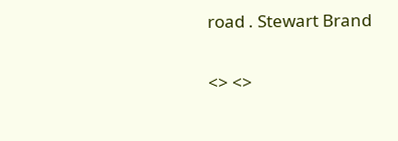road . Stewart Brand

<> <>